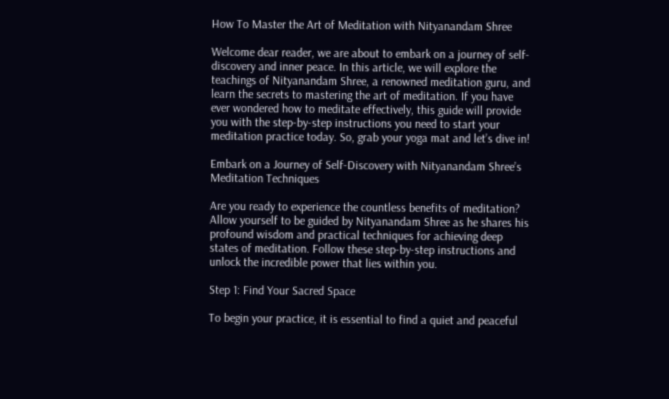How To Master the Art of Meditation with Nityanandam Shree

Welcome dear reader, we are about to embark on a journey of self-discovery and inner peace. In this article, we will explore the teachings of Nityanandam Shree, a renowned meditation guru, and learn the secrets to mastering the art of meditation. If you have ever wondered how to meditate effectively, this guide will provide you with the step-by-step instructions you need to start your meditation practice today. So, grab your yoga mat and let’s dive in!

Embark on a Journey of Self-Discovery with Nityanandam Shree’s Meditation Techniques

Are you ready to experience the countless benefits of meditation? Allow yourself to be guided by Nityanandam Shree as he shares his profound wisdom and practical techniques for achieving deep states of meditation. Follow these step-by-step instructions and unlock the incredible power that lies within you.

Step 1: Find Your Sacred Space

To begin your practice, it is essential to find a quiet and peaceful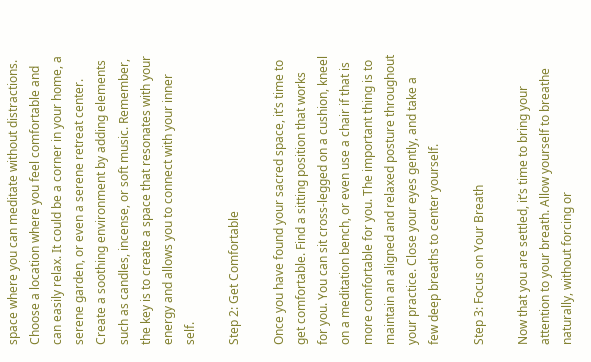space where you can meditate without distractions. Choose a location where you feel comfortable and can easily relax. It could be a corner in your home, a serene garden, or even a serene retreat center. Create a soothing environment by adding elements such as candles, incense, or soft music. Remember, the key is to create a space that resonates with your energy and allows you to connect with your inner self.

Step 2: Get Comfortable

Once you have found your sacred space, it’s time to get comfortable. Find a sitting position that works for you. You can sit cross-legged on a cushion, kneel on a meditation bench, or even use a chair if that is more comfortable for you. The important thing is to maintain an aligned and relaxed posture throughout your practice. Close your eyes gently, and take a few deep breaths to center yourself.

Step 3: Focus on Your Breath

Now that you are settled, it’s time to bring your attention to your breath. Allow yourself to breathe naturally, without forcing or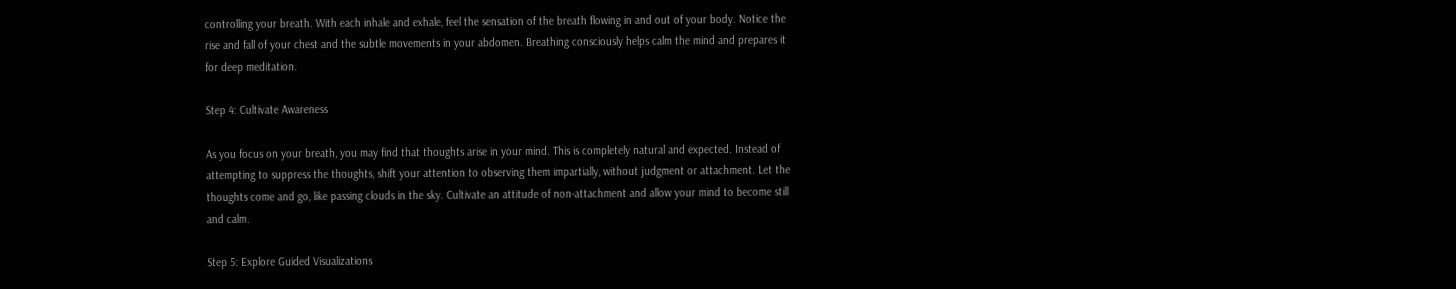controlling your breath. With each inhale and exhale, feel the sensation of the breath flowing in and out of your body. Notice the rise and fall of your chest and the subtle movements in your abdomen. Breathing consciously helps calm the mind and prepares it for deep meditation.

Step 4: Cultivate Awareness

As you focus on your breath, you may find that thoughts arise in your mind. This is completely natural and expected. Instead of attempting to suppress the thoughts, shift your attention to observing them impartially, without judgment or attachment. Let the thoughts come and go, like passing clouds in the sky. Cultivate an attitude of non-attachment and allow your mind to become still and calm.

Step 5: Explore Guided Visualizations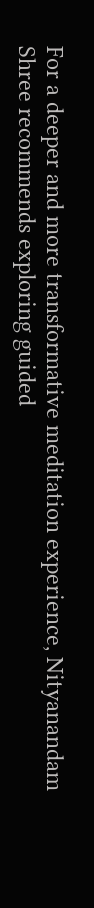For a deeper and more transformative meditation experience, Nityanandam Shree recommends exploring guided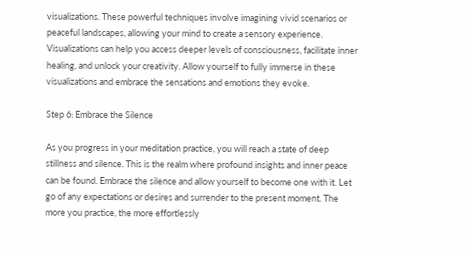visualizations. These powerful techniques involve imagining vivid scenarios or peaceful landscapes, allowing your mind to create a sensory experience. Visualizations can help you access deeper levels of consciousness, facilitate inner healing, and unlock your creativity. Allow yourself to fully immerse in these visualizations and embrace the sensations and emotions they evoke.

Step 6: Embrace the Silence

As you progress in your meditation practice, you will reach a state of deep stillness and silence. This is the realm where profound insights and inner peace can be found. Embrace the silence and allow yourself to become one with it. Let go of any expectations or desires and surrender to the present moment. The more you practice, the more effortlessly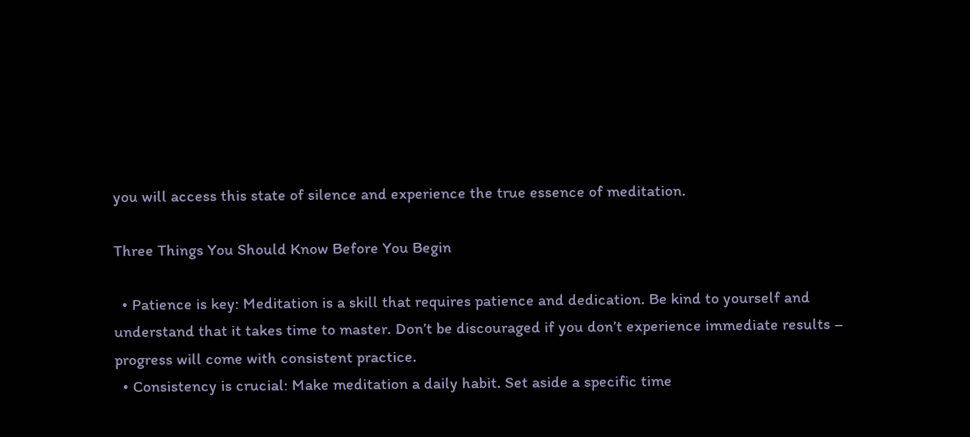you will access this state of silence and experience the true essence of meditation.

Three Things You Should Know Before You Begin

  • Patience is key: Meditation is a skill that requires patience and dedication. Be kind to yourself and understand that it takes time to master. Don’t be discouraged if you don’t experience immediate results – progress will come with consistent practice.
  • Consistency is crucial: Make meditation a daily habit. Set aside a specific time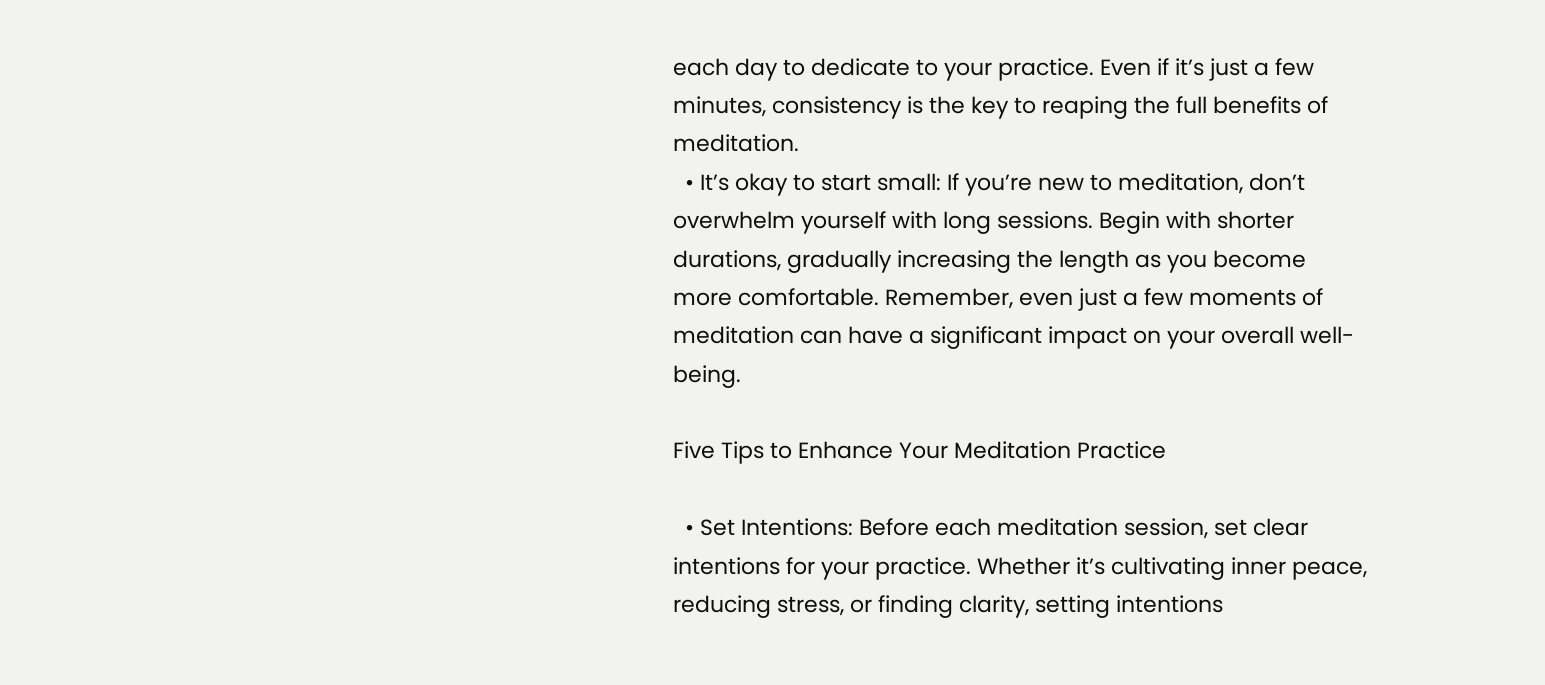each day to dedicate to your practice. Even if it’s just a few minutes, consistency is the key to reaping the full benefits of meditation.
  • It’s okay to start small: If you’re new to meditation, don’t overwhelm yourself with long sessions. Begin with shorter durations, gradually increasing the length as you become more comfortable. Remember, even just a few moments of meditation can have a significant impact on your overall well-being.

Five Tips to Enhance Your Meditation Practice

  • Set Intentions: Before each meditation session, set clear intentions for your practice. Whether it’s cultivating inner peace, reducing stress, or finding clarity, setting intentions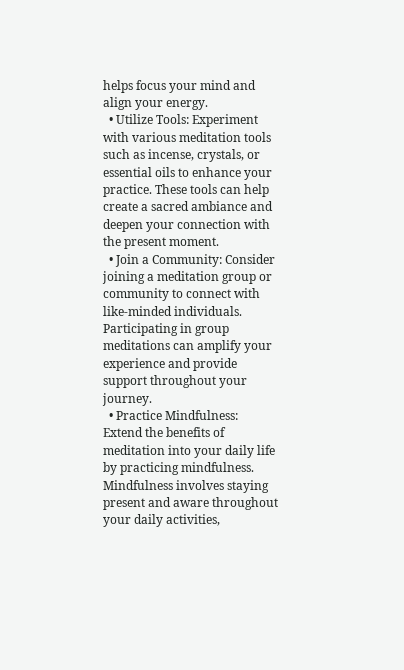helps focus your mind and align your energy.
  • Utilize Tools: Experiment with various meditation tools such as incense, crystals, or essential oils to enhance your practice. These tools can help create a sacred ambiance and deepen your connection with the present moment.
  • Join a Community: Consider joining a meditation group or community to connect with like-minded individuals. Participating in group meditations can amplify your experience and provide support throughout your journey.
  • Practice Mindfulness: Extend the benefits of meditation into your daily life by practicing mindfulness. Mindfulness involves staying present and aware throughout your daily activities,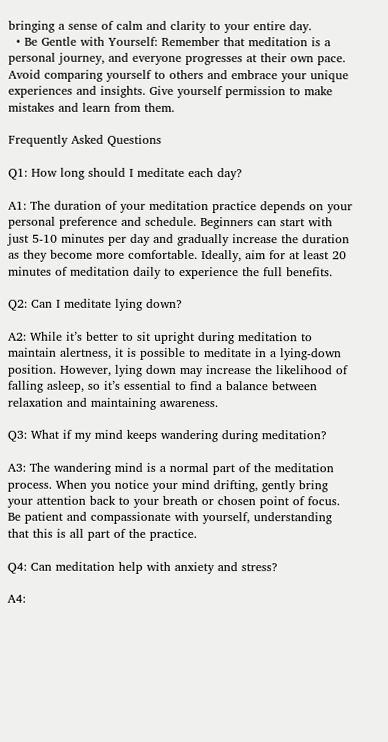bringing a sense of calm and clarity to your entire day.
  • Be Gentle with Yourself: Remember that meditation is a personal journey, and everyone progresses at their own pace. Avoid comparing yourself to others and embrace your unique experiences and insights. Give yourself permission to make mistakes and learn from them.

Frequently Asked Questions

Q1: How long should I meditate each day?

A1: The duration of your meditation practice depends on your personal preference and schedule. Beginners can start with just 5-10 minutes per day and gradually increase the duration as they become more comfortable. Ideally, aim for at least 20 minutes of meditation daily to experience the full benefits.

Q2: Can I meditate lying down?

A2: While it’s better to sit upright during meditation to maintain alertness, it is possible to meditate in a lying-down position. However, lying down may increase the likelihood of falling asleep, so it’s essential to find a balance between relaxation and maintaining awareness.

Q3: What if my mind keeps wandering during meditation?

A3: The wandering mind is a normal part of the meditation process. When you notice your mind drifting, gently bring your attention back to your breath or chosen point of focus. Be patient and compassionate with yourself, understanding that this is all part of the practice.

Q4: Can meditation help with anxiety and stress?

A4: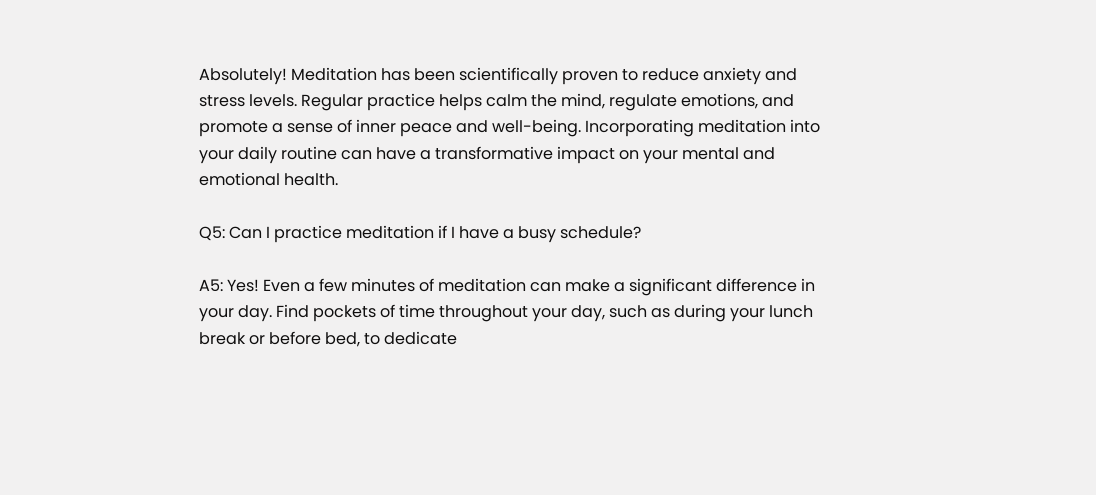Absolutely! Meditation has been scientifically proven to reduce anxiety and stress levels. Regular practice helps calm the mind, regulate emotions, and promote a sense of inner peace and well-being. Incorporating meditation into your daily routine can have a transformative impact on your mental and emotional health.

Q5: Can I practice meditation if I have a busy schedule?

A5: Yes! Even a few minutes of meditation can make a significant difference in your day. Find pockets of time throughout your day, such as during your lunch break or before bed, to dedicate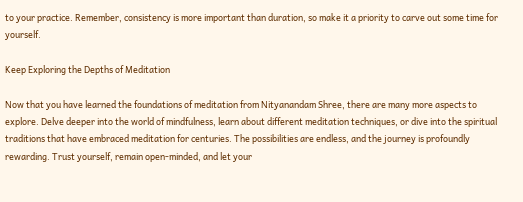to your practice. Remember, consistency is more important than duration, so make it a priority to carve out some time for yourself.

Keep Exploring the Depths of Meditation

Now that you have learned the foundations of meditation from Nityanandam Shree, there are many more aspects to explore. Delve deeper into the world of mindfulness, learn about different meditation techniques, or dive into the spiritual traditions that have embraced meditation for centuries. The possibilities are endless, and the journey is profoundly rewarding. Trust yourself, remain open-minded, and let your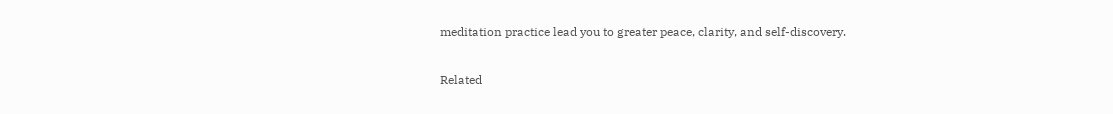meditation practice lead you to greater peace, clarity, and self-discovery.

Related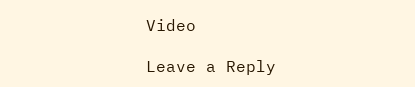Video

Leave a Reply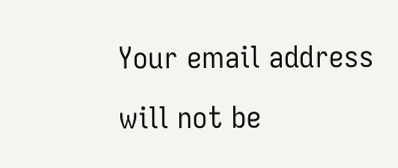Your email address will not be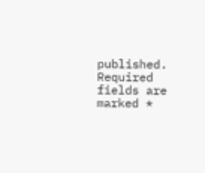published. Required fields are marked *